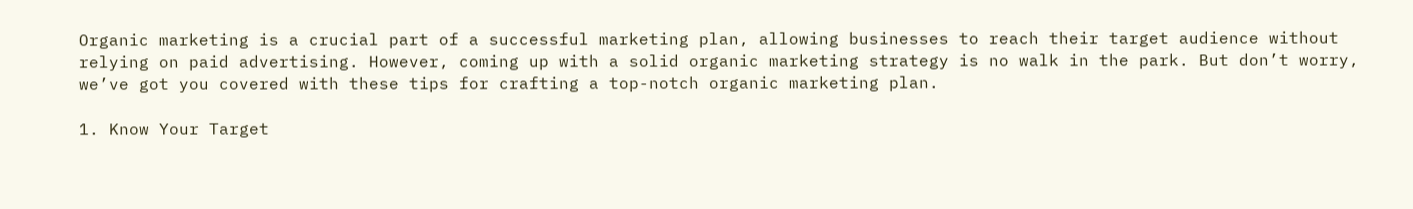Organic marketing is a crucial part of a successful marketing plan, allowing businesses to reach their target audience without relying on paid advertising. However, coming up with a solid organic marketing strategy is no walk in the park. But don’t worry, we’ve got you covered with these tips for crafting a top-notch organic marketing plan.

1. Know Your Target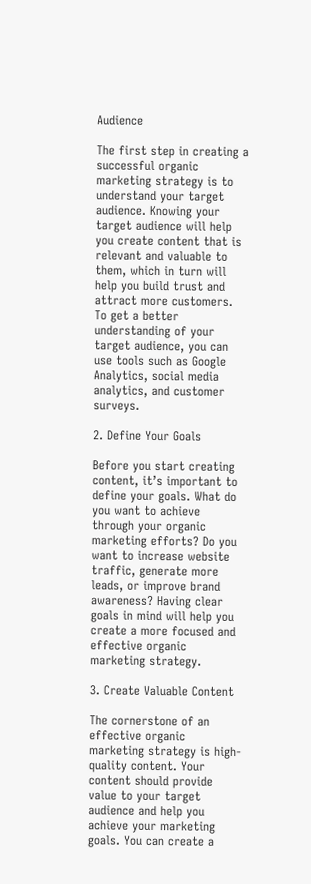Audience

The first step in creating a successful organic marketing strategy is to understand your target audience. Knowing your target audience will help you create content that is relevant and valuable to them, which in turn will help you build trust and attract more customers. To get a better understanding of your target audience, you can use tools such as Google Analytics, social media analytics, and customer surveys.

2. Define Your Goals

Before you start creating content, it’s important to define your goals. What do you want to achieve through your organic marketing efforts? Do you want to increase website traffic, generate more leads, or improve brand awareness? Having clear goals in mind will help you create a more focused and effective organic marketing strategy.

3. Create Valuable Content

The cornerstone of an effective organic marketing strategy is high-quality content. Your content should provide value to your target audience and help you achieve your marketing goals. You can create a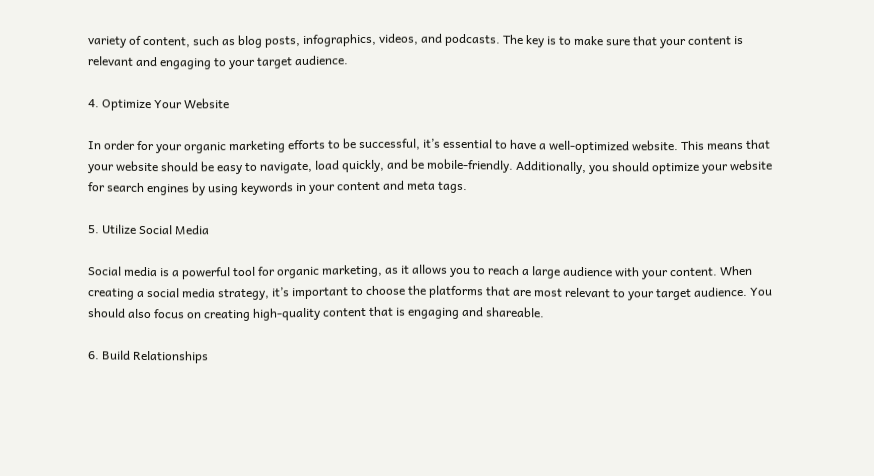variety of content, such as blog posts, infographics, videos, and podcasts. The key is to make sure that your content is relevant and engaging to your target audience.

4. Optimize Your Website

In order for your organic marketing efforts to be successful, it’s essential to have a well-optimized website. This means that your website should be easy to navigate, load quickly, and be mobile-friendly. Additionally, you should optimize your website for search engines by using keywords in your content and meta tags.

5. Utilize Social Media

Social media is a powerful tool for organic marketing, as it allows you to reach a large audience with your content. When creating a social media strategy, it’s important to choose the platforms that are most relevant to your target audience. You should also focus on creating high-quality content that is engaging and shareable.

6. Build Relationships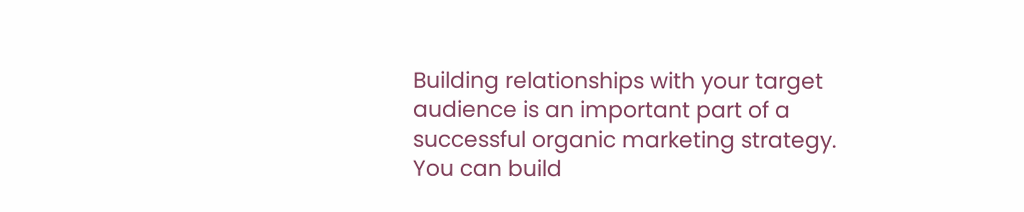Building relationships with your target audience is an important part of a successful organic marketing strategy. You can build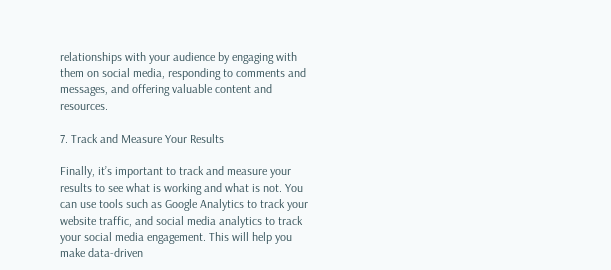relationships with your audience by engaging with them on social media, responding to comments and messages, and offering valuable content and resources.

7. Track and Measure Your Results

Finally, it’s important to track and measure your results to see what is working and what is not. You can use tools such as Google Analytics to track your website traffic, and social media analytics to track your social media engagement. This will help you make data-driven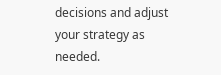decisions and adjust your strategy as needed.